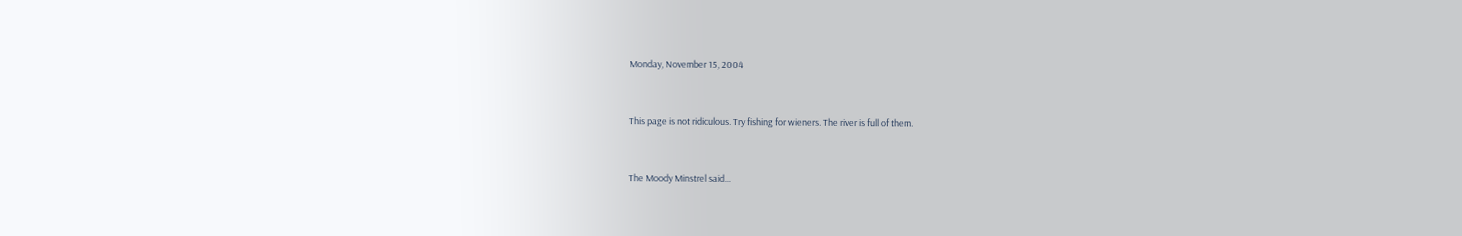Monday, November 15, 2004


This page is not ridiculous. Try fishing for wieners. The river is full of them.


The Moody Minstrel said...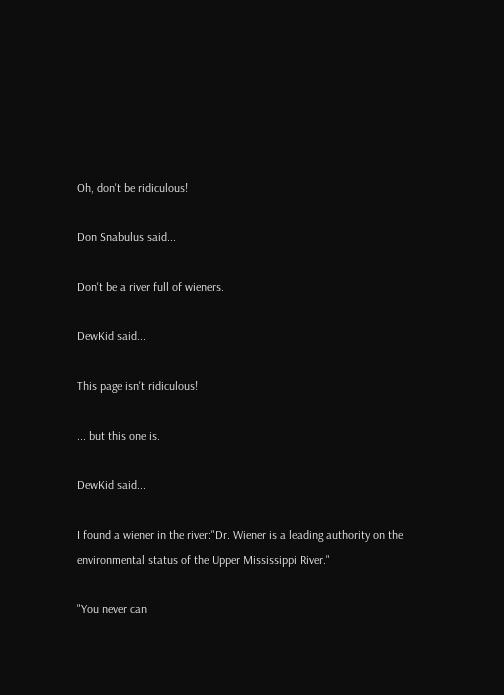Oh, don't be ridiculous!

Don Snabulus said...

Don't be a river full of wieners.

DewKid said...

This page isn't ridiculous!

... but this one is.

DewKid said...

I found a wiener in the river:"Dr. Wiener is a leading authority on the environmental status of the Upper Mississippi River."

"You never can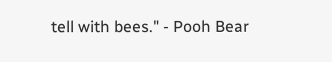tell with bees." - Pooh Bear